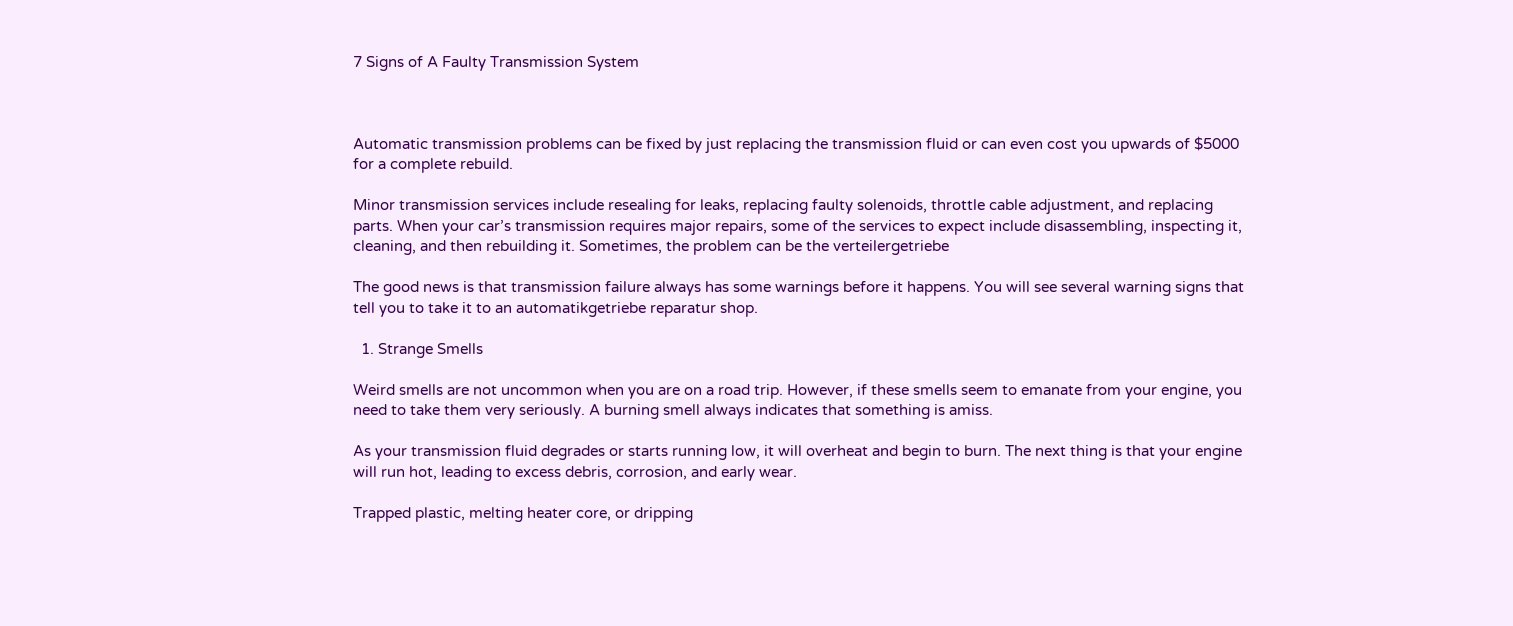7 Signs of A Faulty Transmission System



Automatic transmission problems can be fixed by just replacing the transmission fluid or can even cost you upwards of $5000 for a complete rebuild.

Minor transmission services include resealing for leaks, replacing faulty solenoids, throttle cable adjustment, and replacing parts. When your car’s transmission requires major repairs, some of the services to expect include disassembling, inspecting it, cleaning, and then rebuilding it. Sometimes, the problem can be the verteilergetriebe

The good news is that transmission failure always has some warnings before it happens. You will see several warning signs that tell you to take it to an automatikgetriebe reparatur shop.

  1. Strange Smells

Weird smells are not uncommon when you are on a road trip. However, if these smells seem to emanate from your engine, you need to take them very seriously. A burning smell always indicates that something is amiss.

As your transmission fluid degrades or starts running low, it will overheat and begin to burn. The next thing is that your engine will run hot, leading to excess debris, corrosion, and early wear.

Trapped plastic, melting heater core, or dripping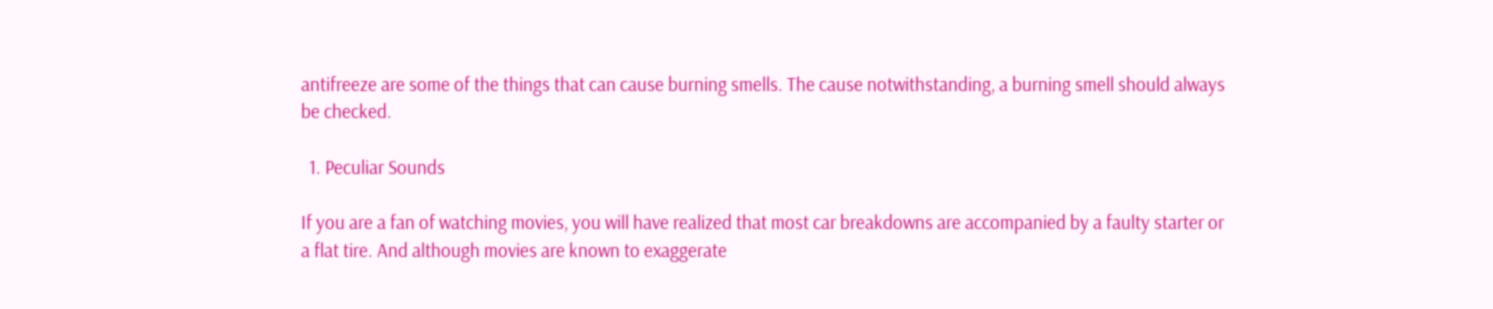antifreeze are some of the things that can cause burning smells. The cause notwithstanding, a burning smell should always be checked.

  1. Peculiar Sounds

If you are a fan of watching movies, you will have realized that most car breakdowns are accompanied by a faulty starter or a flat tire. And although movies are known to exaggerate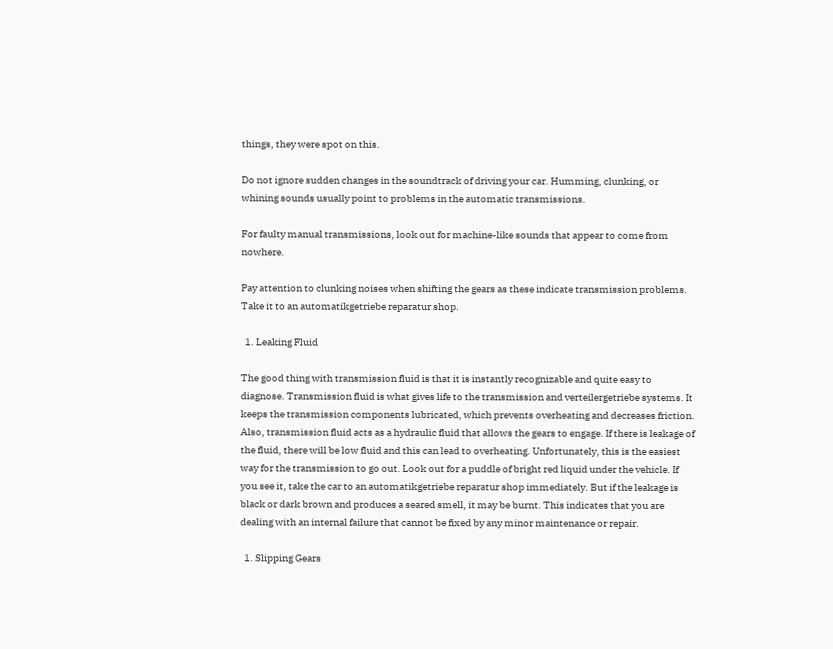things, they were spot on this.

Do not ignore sudden changes in the soundtrack of driving your car. Humming, clunking, or whining sounds usually point to problems in the automatic transmissions.

For faulty manual transmissions, look out for machine-like sounds that appear to come from nowhere.

Pay attention to clunking noises when shifting the gears as these indicate transmission problems. Take it to an automatikgetriebe reparatur shop.

  1. Leaking Fluid

The good thing with transmission fluid is that it is instantly recognizable and quite easy to diagnose. Transmission fluid is what gives life to the transmission and verteilergetriebe systems. It keeps the transmission components lubricated, which prevents overheating and decreases friction. Also, transmission fluid acts as a hydraulic fluid that allows the gears to engage. If there is leakage of the fluid, there will be low fluid and this can lead to overheating. Unfortunately, this is the easiest way for the transmission to go out. Look out for a puddle of bright red liquid under the vehicle. If you see it, take the car to an automatikgetriebe reparatur shop immediately. But if the leakage is black or dark brown and produces a seared smell, it may be burnt. This indicates that you are dealing with an internal failure that cannot be fixed by any minor maintenance or repair.

  1. Slipping Gears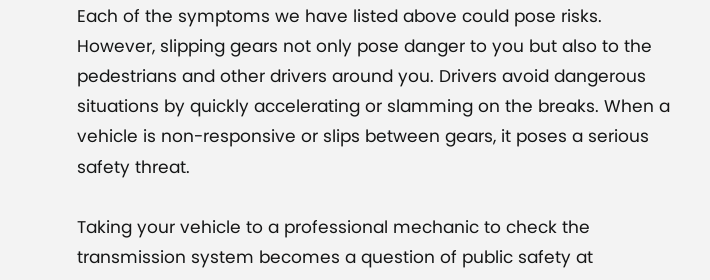Each of the symptoms we have listed above could pose risks. However, slipping gears not only pose danger to you but also to the pedestrians and other drivers around you. Drivers avoid dangerous situations by quickly accelerating or slamming on the breaks. When a vehicle is non-responsive or slips between gears, it poses a serious safety threat.

Taking your vehicle to a professional mechanic to check the transmission system becomes a question of public safety at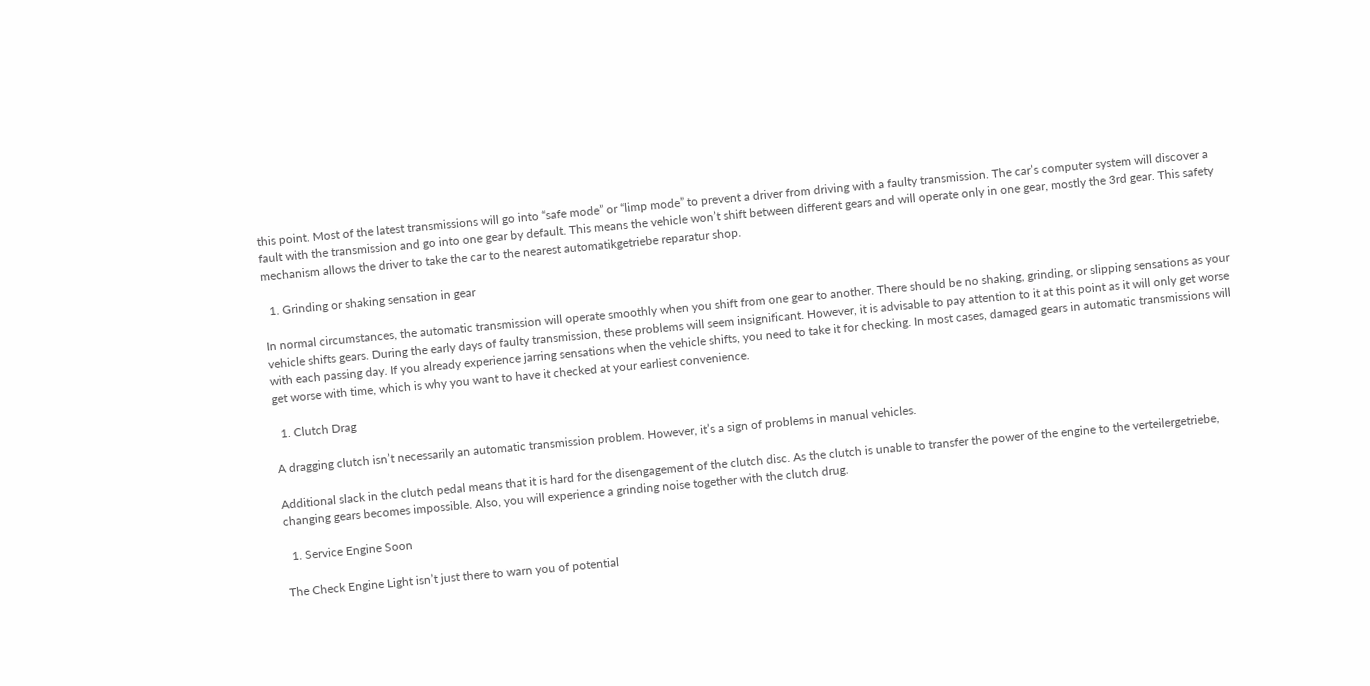this point. Most of the latest transmissions will go into “safe mode” or “limp mode” to prevent a driver from driving with a faulty transmission. The car’s computer system will discover a fault with the transmission and go into one gear by default. This means the vehicle won’t shift between different gears and will operate only in one gear, mostly the 3rd gear. This safety mechanism allows the driver to take the car to the nearest automatikgetriebe reparatur shop.

  1. Grinding or shaking sensation in gear

In normal circumstances, the automatic transmission will operate smoothly when you shift from one gear to another. There should be no shaking, grinding, or slipping sensations as your vehicle shifts gears. During the early days of faulty transmission, these problems will seem insignificant. However, it is advisable to pay attention to it at this point as it will only get worse with each passing day. If you already experience jarring sensations when the vehicle shifts, you need to take it for checking. In most cases, damaged gears in automatic transmissions will get worse with time, which is why you want to have it checked at your earliest convenience.

  1. Clutch Drag

A dragging clutch isn’t necessarily an automatic transmission problem. However, it’s a sign of problems in manual vehicles.

Additional slack in the clutch pedal means that it is hard for the disengagement of the clutch disc. As the clutch is unable to transfer the power of the engine to the verteilergetriebe, changing gears becomes impossible. Also, you will experience a grinding noise together with the clutch drug.

  1. Service Engine Soon

The Check Engine Light isn’t just there to warn you of potential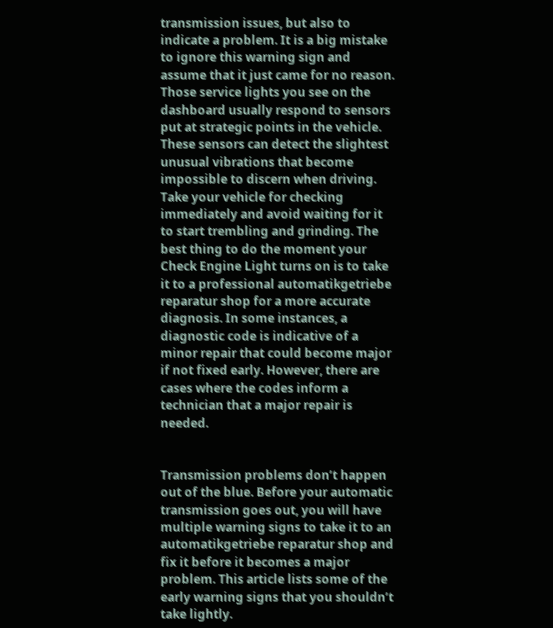transmission issues, but also to indicate a problem. It is a big mistake to ignore this warning sign and assume that it just came for no reason. Those service lights you see on the dashboard usually respond to sensors put at strategic points in the vehicle. These sensors can detect the slightest unusual vibrations that become impossible to discern when driving. Take your vehicle for checking immediately and avoid waiting for it to start trembling and grinding. The best thing to do the moment your Check Engine Light turns on is to take it to a professional automatikgetriebe reparatur shop for a more accurate diagnosis. In some instances, a diagnostic code is indicative of a minor repair that could become major if not fixed early. However, there are cases where the codes inform a technician that a major repair is needed.


Transmission problems don’t happen out of the blue. Before your automatic transmission goes out, you will have multiple warning signs to take it to an automatikgetriebe reparatur shop and fix it before it becomes a major problem. This article lists some of the early warning signs that you shouldn’t take lightly.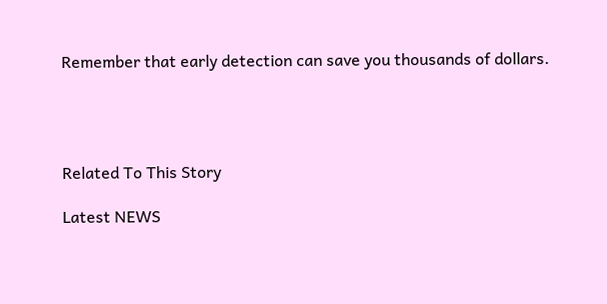Remember that early detection can save you thousands of dollars.




Related To This Story

Latest NEWS